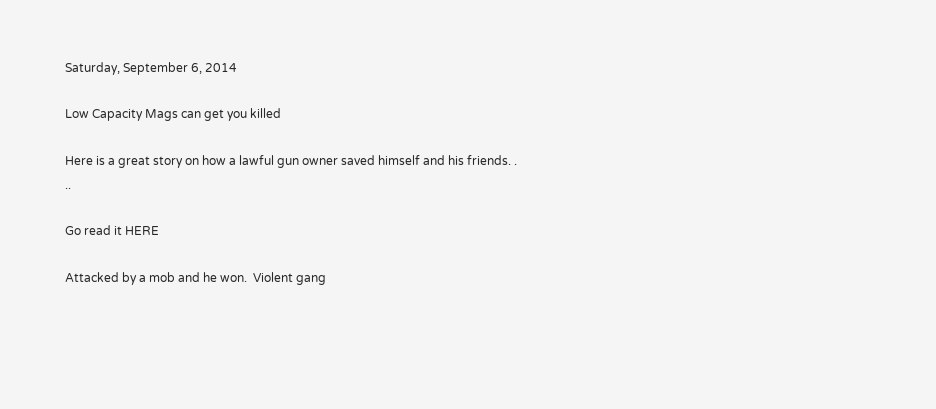Saturday, September 6, 2014

Low Capacity Mags can get you killed

Here is a great story on how a lawful gun owner saved himself and his friends. . ..

Go read it HERE

Attacked by a mob and he won.  Violent gang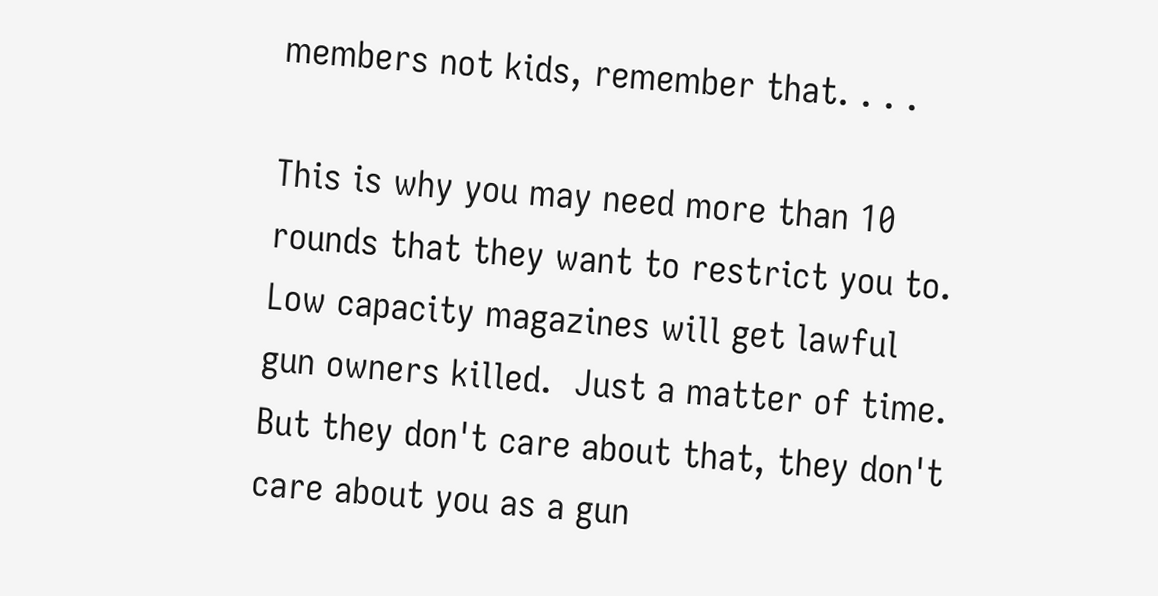members not kids, remember that. . . .

This is why you may need more than 10 rounds that they want to restrict you to.  Low capacity magazines will get lawful gun owners killed.  Just a matter of time.  But they don't care about that, they don't care about you as a gun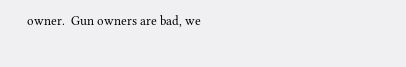owner.  Gun owners are bad, we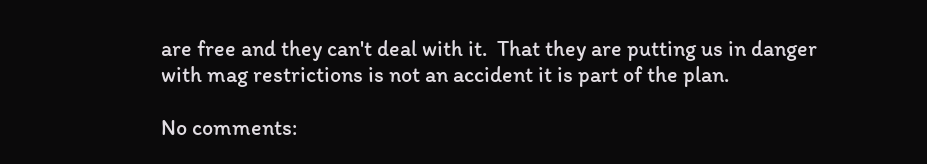are free and they can't deal with it.  That they are putting us in danger with mag restrictions is not an accident it is part of the plan.

No comments: